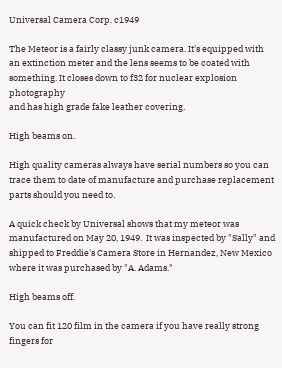Universal Camera Corp. c1949

The Meteor is a fairly classy junk camera. It's equipped with an extinction meter and the lens seems to be coated with something. It closes down to f32 for nuclear explosion photography
and has high grade fake leather covering.

High beams on.

High quality cameras always have serial numbers so you can trace them to date of manufacture and purchase replacement parts should you need to.

A quick check by Universal shows that my meteor was manufactured on May 20, 1949.  It was inspected by "Sally" and shipped to Freddie's Camera Store in Hernandez, New Mexico where it was purchased by "A. Adams."

High beams off.

You can fit 120 film in the camera if you have really strong fingers for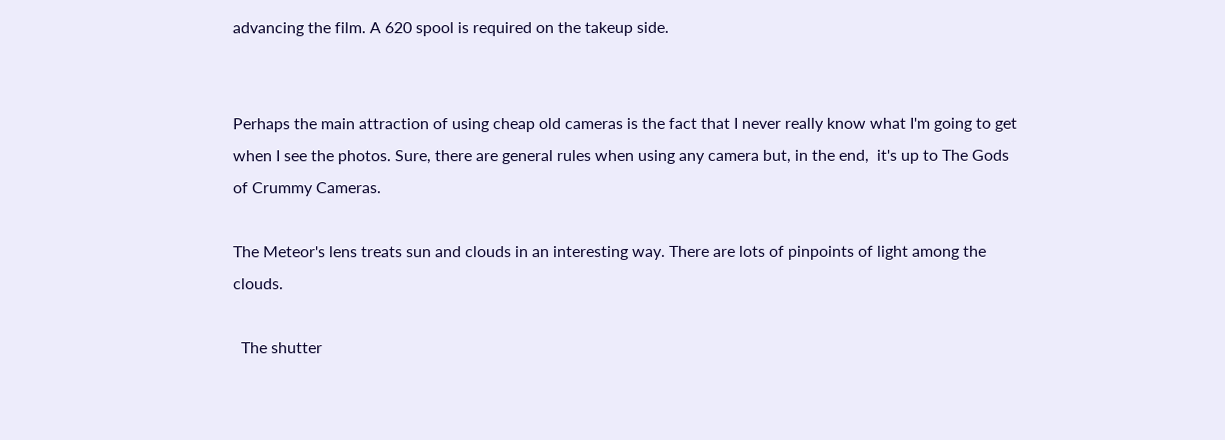advancing the film. A 620 spool is required on the takeup side.


Perhaps the main attraction of using cheap old cameras is the fact that I never really know what I'm going to get when I see the photos. Sure, there are general rules when using any camera but, in the end,  it's up to The Gods of Crummy Cameras.

The Meteor's lens treats sun and clouds in an interesting way. There are lots of pinpoints of light among the clouds.

  The shutter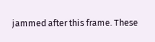jammed after this frame. These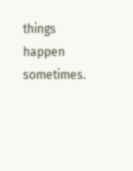things happen sometimes.